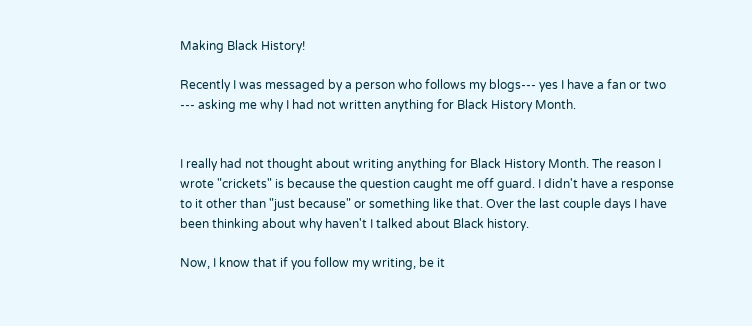Making Black History!

Recently I was messaged by a person who follows my blogs--- yes I have a fan or two --- asking me why I had not written anything for Black History Month.


I really had not thought about writing anything for Black History Month. The reason I wrote "crickets" is because the question caught me off guard. I didn't have a response to it other than "just because" or something like that. Over the last couple days I have been thinking about why haven't I talked about Black history.

Now, I know that if you follow my writing, be it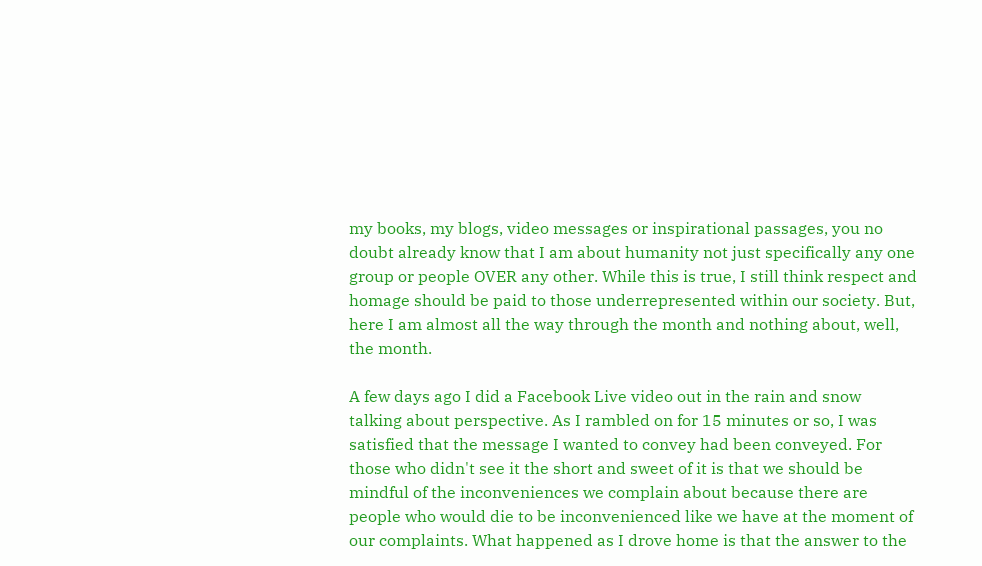my books, my blogs, video messages or inspirational passages, you no doubt already know that I am about humanity not just specifically any one group or people OVER any other. While this is true, I still think respect and homage should be paid to those underrepresented within our society. But, here I am almost all the way through the month and nothing about, well, the month.

A few days ago I did a Facebook Live video out in the rain and snow talking about perspective. As I rambled on for 15 minutes or so, I was satisfied that the message I wanted to convey had been conveyed. For those who didn't see it the short and sweet of it is that we should be mindful of the inconveniences we complain about because there are people who would die to be inconvenienced like we have at the moment of our complaints. What happened as I drove home is that the answer to the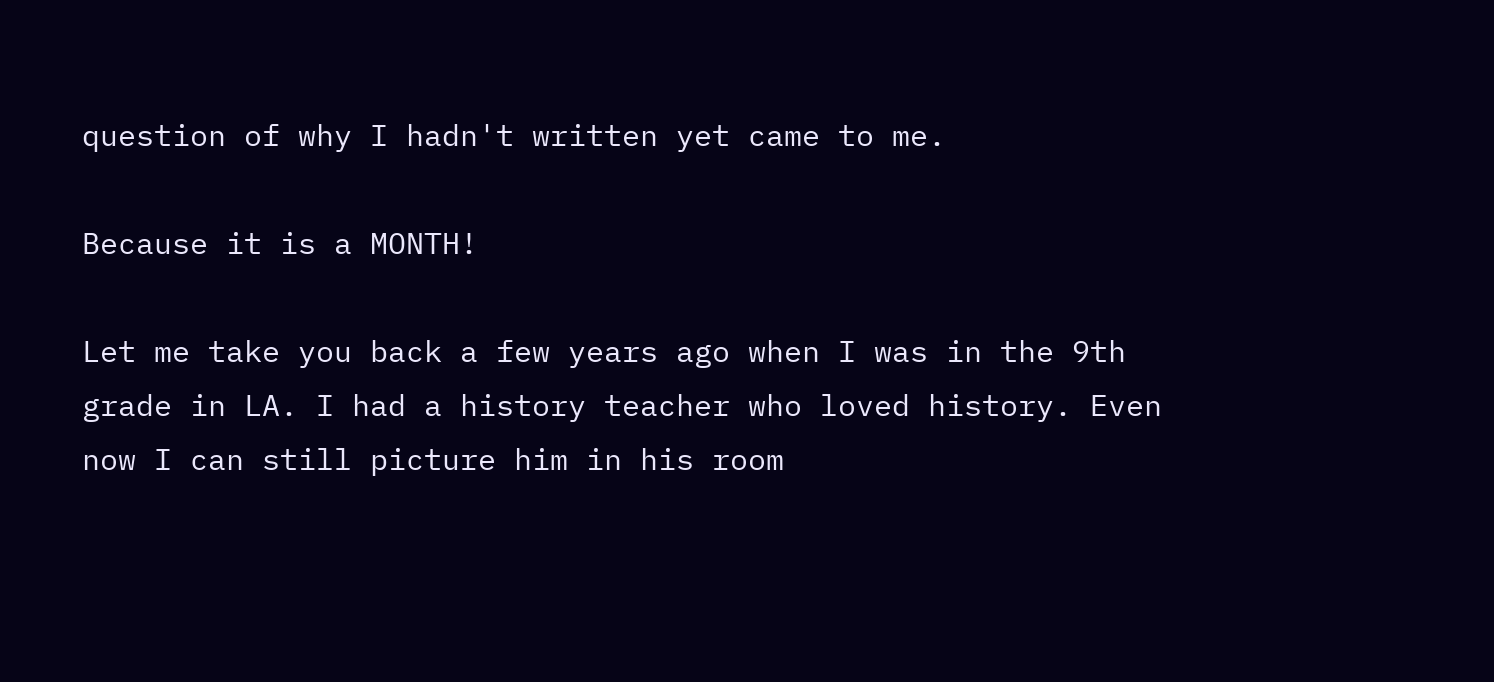question of why I hadn't written yet came to me.

Because it is a MONTH!

Let me take you back a few years ago when I was in the 9th grade in LA. I had a history teacher who loved history. Even now I can still picture him in his room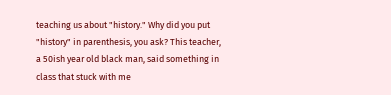teaching us about "history." Why did you put "history" in parenthesis, you ask? This teacher, a 50ish year old black man, said something in class that stuck with me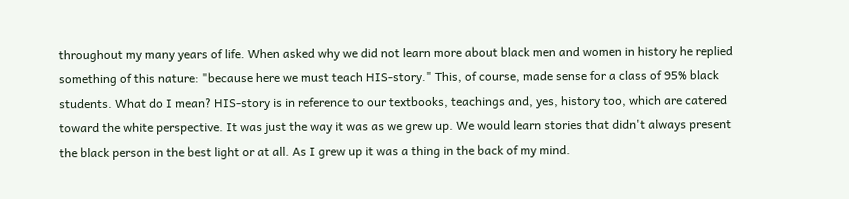throughout my many years of life. When asked why we did not learn more about black men and women in history he replied something of this nature: "because here we must teach HIS-story." This, of course, made sense for a class of 95% black students. What do I mean? HIS-story is in reference to our textbooks, teachings and, yes, history too, which are catered toward the white perspective. It was just the way it was as we grew up. We would learn stories that didn't always present the black person in the best light or at all. As I grew up it was a thing in the back of my mind.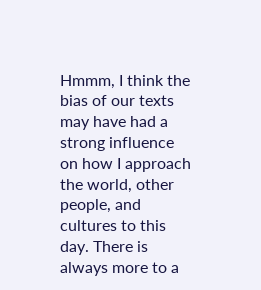Hmmm, I think the bias of our texts may have had a strong influence on how I approach the world, other people, and cultures to this day. There is always more to a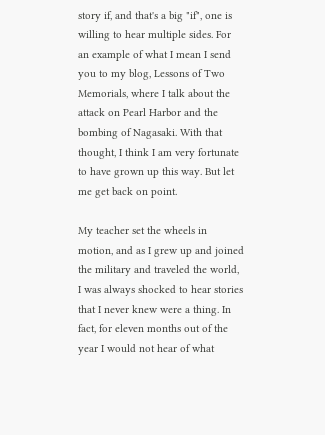story if, and that's a big "if", one is willing to hear multiple sides. For an example of what I mean I send you to my blog, Lessons of Two Memorials, where I talk about the attack on Pearl Harbor and the bombing of Nagasaki. With that thought, I think I am very fortunate to have grown up this way. But let me get back on point.

My teacher set the wheels in motion, and as I grew up and joined the military and traveled the world, I was always shocked to hear stories that I never knew were a thing. In fact, for eleven months out of the year I would not hear of what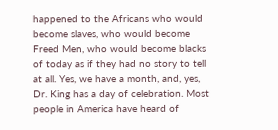happened to the Africans who would become slaves, who would become Freed Men, who would become blacks of today as if they had no story to tell at all. Yes, we have a month, and, yes, Dr. King has a day of celebration. Most people in America have heard of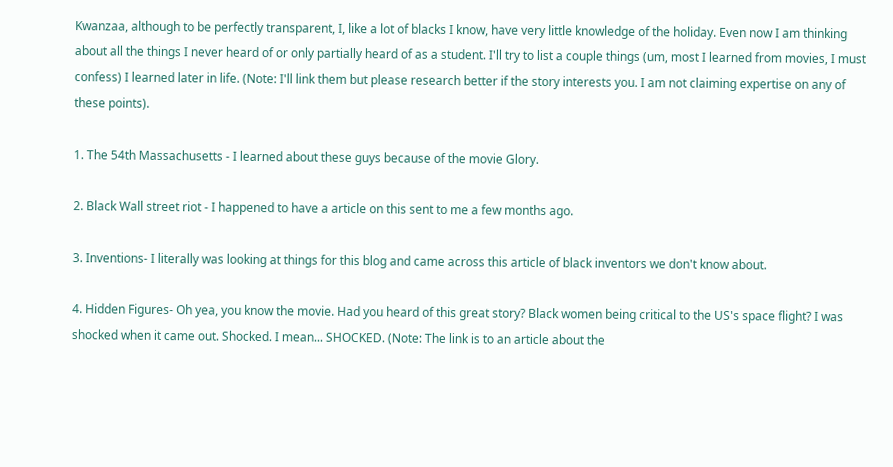Kwanzaa, although to be perfectly transparent, I, like a lot of blacks I know, have very little knowledge of the holiday. Even now I am thinking about all the things I never heard of or only partially heard of as a student. I'll try to list a couple things (um, most I learned from movies, I must confess) I learned later in life. (Note: I'll link them but please research better if the story interests you. I am not claiming expertise on any of these points).

1. The 54th Massachusetts - I learned about these guys because of the movie Glory.

2. Black Wall street riot - I happened to have a article on this sent to me a few months ago.

3. Inventions- I literally was looking at things for this blog and came across this article of black inventors we don't know about.

4. Hidden Figures- Oh yea, you know the movie. Had you heard of this great story? Black women being critical to the US's space flight? I was shocked when it came out. Shocked. I mean... SHOCKED. (Note: The link is to an article about the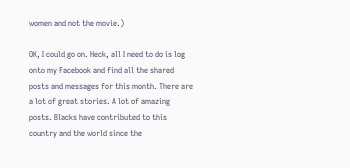women and not the movie.)

OK, I could go on. Heck, all I need to do is log onto my Facebook and find all the shared posts and messages for this month. There are a lot of great stories. A lot of amazing posts. Blacks have contributed to this country and the world since the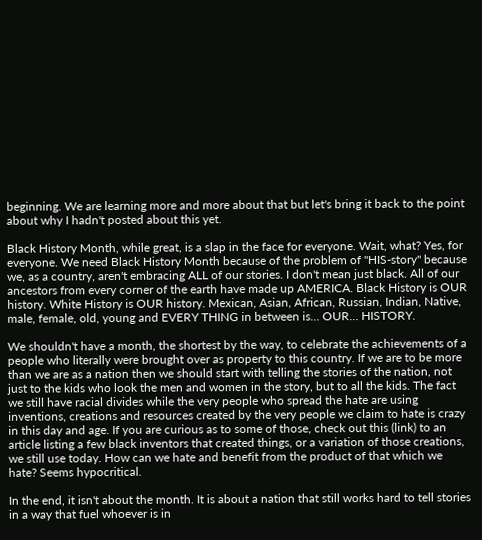beginning. We are learning more and more about that but let's bring it back to the point about why I hadn't posted about this yet.

Black History Month, while great, is a slap in the face for everyone. Wait, what? Yes, for everyone. We need Black History Month because of the problem of "HIS-story" because we, as a country, aren't embracing ALL of our stories. I don't mean just black. All of our ancestors from every corner of the earth have made up AMERICA. Black History is OUR history. White History is OUR history. Mexican, Asian, African, Russian, Indian, Native, male, female, old, young and EVERY THING in between is... OUR... HISTORY.

We shouldn't have a month, the shortest by the way, to celebrate the achievements of a people who literally were brought over as property to this country. If we are to be more than we are as a nation then we should start with telling the stories of the nation, not just to the kids who look the men and women in the story, but to all the kids. The fact we still have racial divides while the very people who spread the hate are using inventions, creations and resources created by the very people we claim to hate is crazy in this day and age. If you are curious as to some of those, check out this (link) to an article listing a few black inventors that created things, or a variation of those creations, we still use today. How can we hate and benefit from the product of that which we hate? Seems hypocritical.

In the end, it isn't about the month. It is about a nation that still works hard to tell stories in a way that fuel whoever is in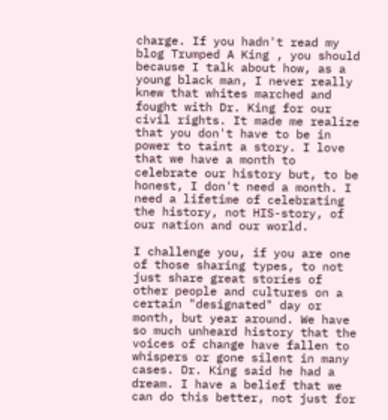charge. If you hadn't read my blog Trumped A King , you should because I talk about how, as a young black man, I never really knew that whites marched and fought with Dr. King for our civil rights. It made me realize that you don't have to be in power to taint a story. I love that we have a month to celebrate our history but, to be honest, I don't need a month. I need a lifetime of celebrating the history, not HIS-story, of our nation and our world.

I challenge you, if you are one of those sharing types, to not just share great stories of other people and cultures on a certain "designated" day or month, but year around. We have so much unheard history that the voices of change have fallen to whispers or gone silent in many cases. Dr. King said he had a dream. I have a belief that we can do this better, not just for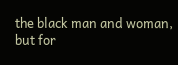the black man and woman, but for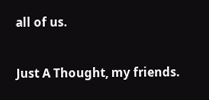all of us.

Just A Thought, my friends.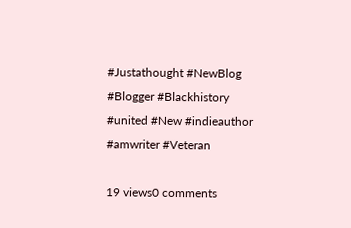#Justathought #NewBlog #Blogger #Blackhistory #united #New #indieauthor #amwriter #Veteran

19 views0 comments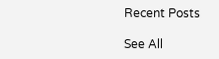Recent Posts

See All